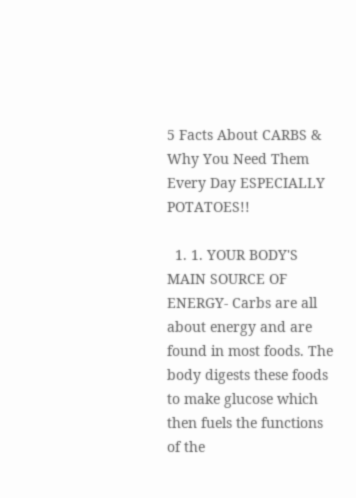5 Facts About CARBS & Why You Need Them Every Day ESPECIALLY POTATOES!!

  1. 1. YOUR BODY'S MAIN SOURCE OF ENERGY- Carbs are all about energy and are found in most foods. The body digests these foods to make glucose which then fuels the functions of the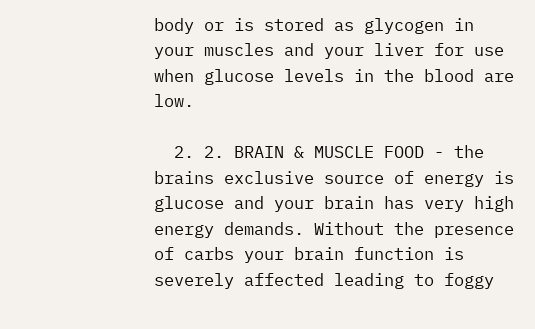body or is stored as glycogen in your muscles and your liver for use when glucose levels in the blood are low.

  2. 2. BRAIN & MUSCLE FOOD - the brains exclusive source of energy is glucose and your brain has very high energy demands. Without the presence of carbs your brain function is severely affected leading to foggy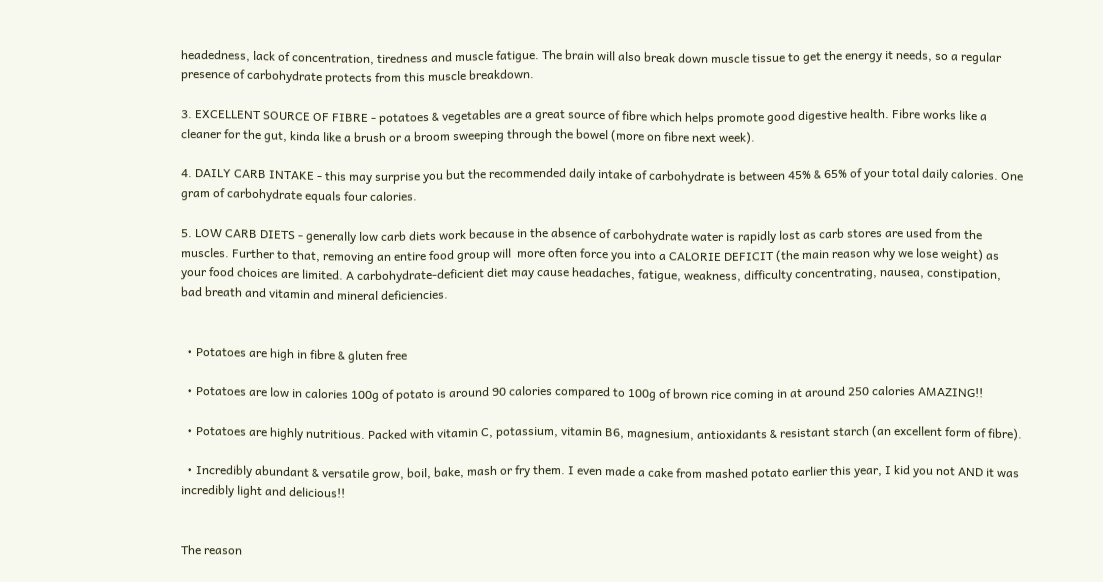headedness, lack of concentration, tiredness and muscle fatigue. The brain will also break down muscle tissue to get the energy it needs, so a regular presence of carbohydrate protects from this muscle breakdown.

3. EXCELLENT SOURCE OF FIBRE - potatoes & vegetables are a great source of fibre which helps promote good digestive health. Fibre works like a cleaner for the gut, kinda like a brush or a broom sweeping through the bowel (more on fibre next week).

4. DAILY CARB INTAKE - this may surprise you but the recommended daily intake of carbohydrate is between 45% & 65% of your total daily calories. One gram of carbohydrate equals four calories.

5. LOW CARB DIETS - generally low carb diets work because in the absence of carbohydrate water is rapidly lost as carb stores are used from the muscles. Further to that, removing an entire food group will  more often force you into a CALORIE DEFICIT (the main reason why we lose weight) as your food choices are limited. A carbohydrate-deficient diet may cause headaches, fatigue, weakness, difficulty concentrating, nausea, constipation, bad breath and vitamin and mineral deficiencies.


  • Potatoes are high in fibre & gluten free

  • Potatoes are low in calories 100g of potato is around 90 calories compared to 100g of brown rice coming in at around 250 calories AMAZING!!

  • Potatoes are highly nutritious. Packed with vitamin C, potassium, vitamin B6, magnesium, antioxidants & resistant starch (an excellent form of fibre).

  • Incredibly abundant & versatile grow, boil, bake, mash or fry them. I even made a cake from mashed potato earlier this year, I kid you not AND it was incredibly light and delicious!!


The reason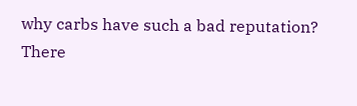why carbs have such a bad reputation?  There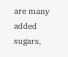are many added sugars,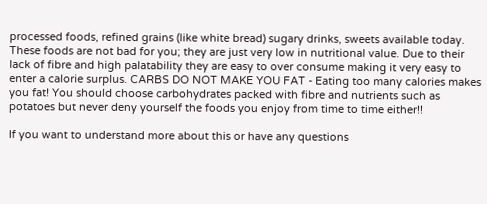processed foods, refined grains (like white bread) sugary drinks, sweets available today. These foods are not bad for you; they are just very low in nutritional value. Due to their lack of fibre and high palatability they are easy to over consume making it very easy to enter a calorie surplus. CARBS DO NOT MAKE YOU FAT - Eating too many calories makes you fat! You should choose carbohydrates packed with fibre and nutrients such as potatoes but never deny yourself the foods you enjoy from time to time either!!

If you want to understand more about this or have any questions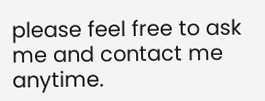please feel free to ask me and contact me anytime.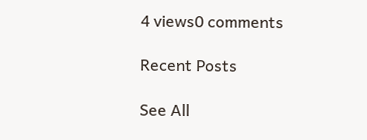4 views0 comments

Recent Posts

See All